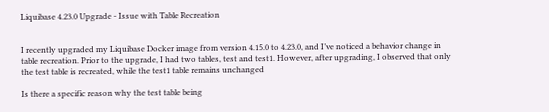Liquibase 4.23.0 Upgrade - Issue with Table Recreation


I recently upgraded my Liquibase Docker image from version 4.15.0 to 4.23.0, and I’ve noticed a behavior change in table recreation. Prior to the upgrade, I had two tables, test and test1. However, after upgrading, I observed that only the test table is recreated, while the test1 table remains unchanged

Is there a specific reason why the test table being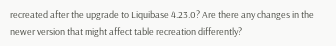recreated after the upgrade to Liquibase 4.23.0? Are there any changes in the newer version that might affect table recreation differently?